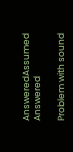AnsweredAssumed Answered

Problem with sound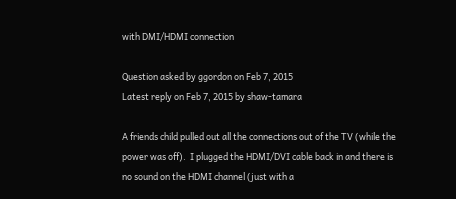with DMI/HDMI connection

Question asked by ggordon on Feb 7, 2015
Latest reply on Feb 7, 2015 by shaw-tamara

A friends child pulled out all the connections out of the TV (while the power was off).  I plugged the HDMI/DVI cable back in and there is no sound on the HDMI channel (just with a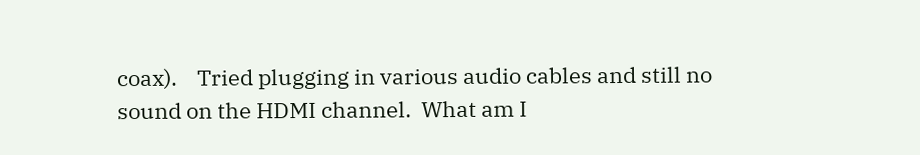coax).    Tried plugging in various audio cables and still no sound on the HDMI channel.  What am I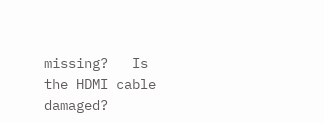missing?   Is the HDMI cable damaged?